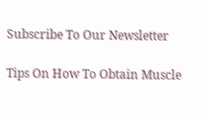Subscribe To Our Newsletter

Tips On How To Obtain Muscle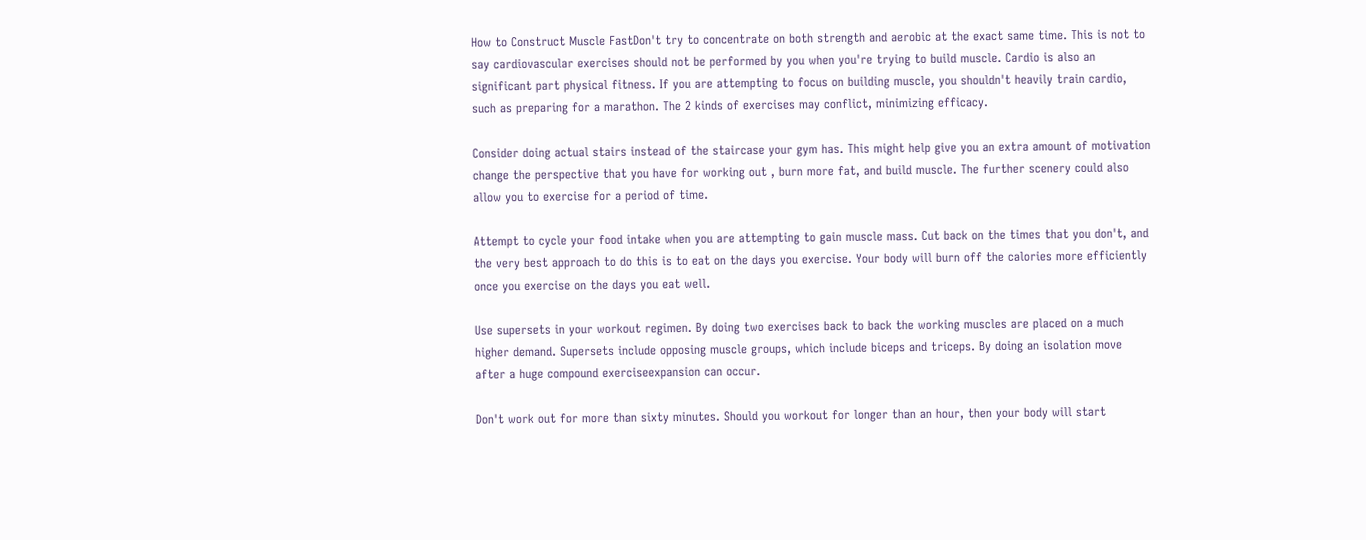How to Construct Muscle FastDon't try to concentrate on both strength and aerobic at the exact same time. This is not to say cardiovascular exercises should not be performed by you when you're trying to build muscle. Cardio is also an significant part physical fitness. If you are attempting to focus on building muscle, you shouldn't heavily train cardio, such as preparing for a marathon. The 2 kinds of exercises may conflict, minimizing efficacy.

Consider doing actual stairs instead of the staircase your gym has. This might help give you an extra amount of motivation change the perspective that you have for working out , burn more fat, and build muscle. The further scenery could also allow you to exercise for a period of time.

Attempt to cycle your food intake when you are attempting to gain muscle mass. Cut back on the times that you don't, and the very best approach to do this is to eat on the days you exercise. Your body will burn off the calories more efficiently once you exercise on the days you eat well.

Use supersets in your workout regimen. By doing two exercises back to back the working muscles are placed on a much higher demand. Supersets include opposing muscle groups, which include biceps and triceps. By doing an isolation move after a huge compound exerciseexpansion can occur.

Don't work out for more than sixty minutes. Should you workout for longer than an hour, then your body will start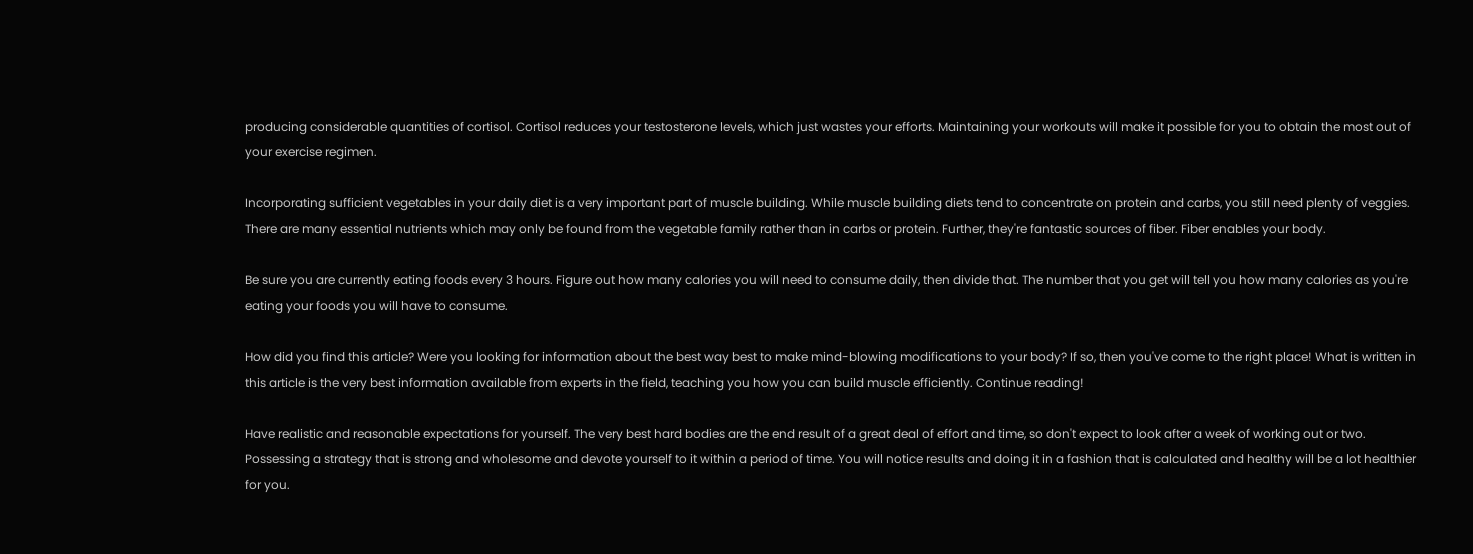producing considerable quantities of cortisol. Cortisol reduces your testosterone levels, which just wastes your efforts. Maintaining your workouts will make it possible for you to obtain the most out of your exercise regimen.

Incorporating sufficient vegetables in your daily diet is a very important part of muscle building. While muscle building diets tend to concentrate on protein and carbs, you still need plenty of veggies. There are many essential nutrients which may only be found from the vegetable family rather than in carbs or protein. Further, they're fantastic sources of fiber. Fiber enables your body.

Be sure you are currently eating foods every 3 hours. Figure out how many calories you will need to consume daily, then divide that. The number that you get will tell you how many calories as you're eating your foods you will have to consume.

How did you find this article? Were you looking for information about the best way best to make mind-blowing modifications to your body? If so, then you've come to the right place! What is written in this article is the very best information available from experts in the field, teaching you how you can build muscle efficiently. Continue reading!

Have realistic and reasonable expectations for yourself. The very best hard bodies are the end result of a great deal of effort and time, so don't expect to look after a week of working out or two. Possessing a strategy that is strong and wholesome and devote yourself to it within a period of time. You will notice results and doing it in a fashion that is calculated and healthy will be a lot healthier for you.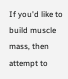If you'd like to build muscle mass, then attempt to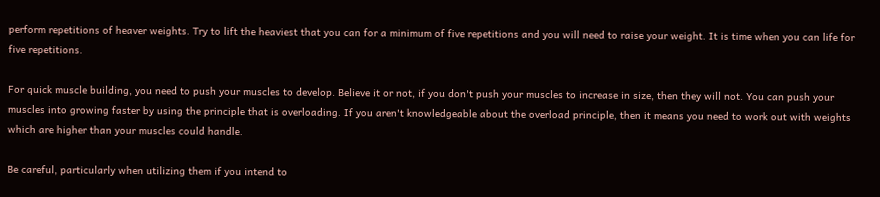perform repetitions of heaver weights. Try to lift the heaviest that you can for a minimum of five repetitions and you will need to raise your weight. It is time when you can life for five repetitions.

For quick muscle building, you need to push your muscles to develop. Believe it or not, if you don't push your muscles to increase in size, then they will not. You can push your muscles into growing faster by using the principle that is overloading. If you aren't knowledgeable about the overload principle, then it means you need to work out with weights which are higher than your muscles could handle.

Be careful, particularly when utilizing them if you intend to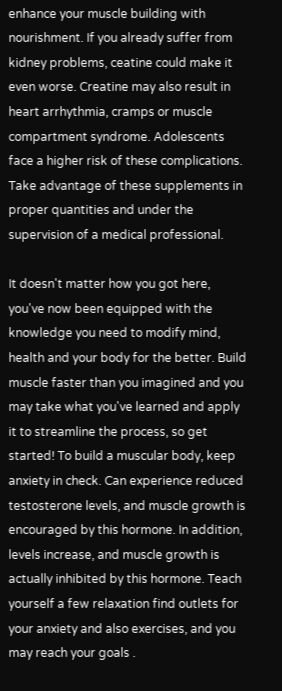enhance your muscle building with nourishment. If you already suffer from kidney problems, ceatine could make it even worse. Creatine may also result in heart arrhythmia, cramps or muscle compartment syndrome. Adolescents face a higher risk of these complications. Take advantage of these supplements in proper quantities and under the supervision of a medical professional.

It doesn't matter how you got here, you've now been equipped with the knowledge you need to modify mind, health and your body for the better. Build muscle faster than you imagined and you may take what you've learned and apply it to streamline the process, so get started! To build a muscular body, keep anxiety in check. Can experience reduced testosterone levels, and muscle growth is encouraged by this hormone. In addition, levels increase, and muscle growth is actually inhibited by this hormone. Teach yourself a few relaxation find outlets for your anxiety and also exercises, and you may reach your goals .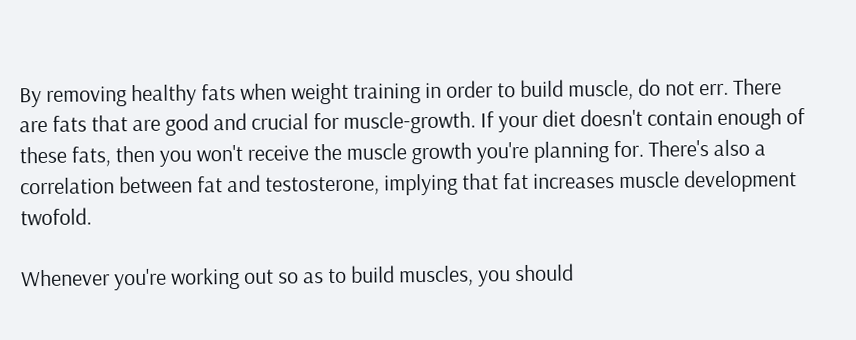By removing healthy fats when weight training in order to build muscle, do not err. There are fats that are good and crucial for muscle-growth. If your diet doesn't contain enough of these fats, then you won't receive the muscle growth you're planning for. There's also a correlation between fat and testosterone, implying that fat increases muscle development twofold.

Whenever you're working out so as to build muscles, you should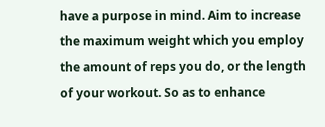have a purpose in mind. Aim to increase the maximum weight which you employ the amount of reps you do, or the length of your workout. So as to enhance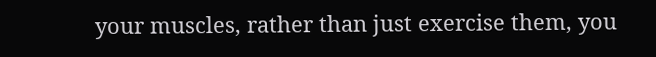your muscles, rather than just exercise them, you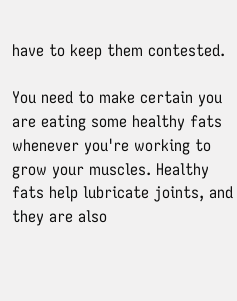have to keep them contested.

You need to make certain you are eating some healthy fats whenever you're working to grow your muscles. Healthy fats help lubricate joints, and they are also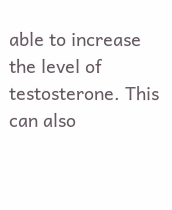able to increase the level of testosterone. This can also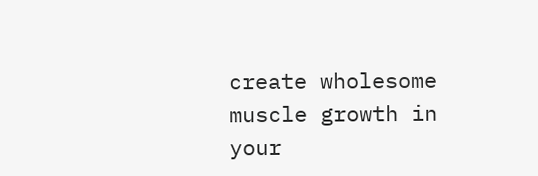create wholesome muscle growth in your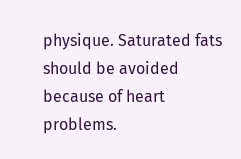physique. Saturated fats should be avoided because of heart problems.